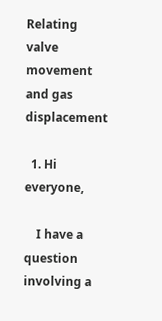Relating valve movement and gas displacement

  1. Hi everyone,

    I have a question involving a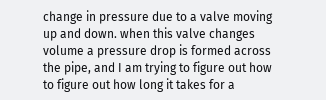change in pressure due to a valve moving up and down. when this valve changes volume a pressure drop is formed across the pipe, and I am trying to figure out how to figure out how long it takes for a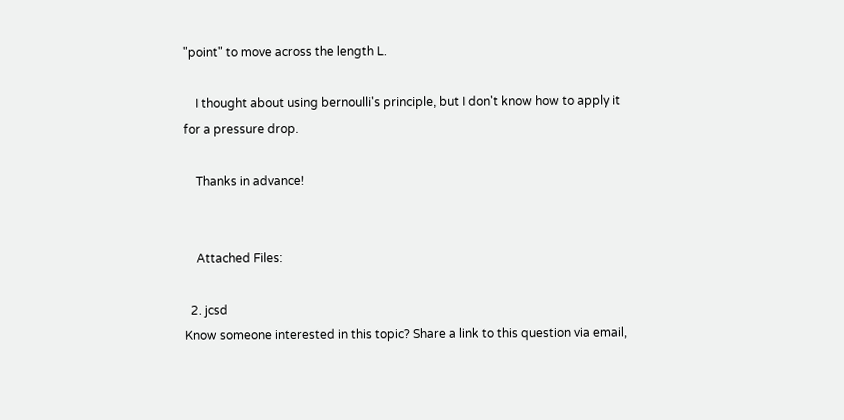"point" to move across the length L.

    I thought about using bernoulli's principle, but I don't know how to apply it for a pressure drop.

    Thanks in advance!


    Attached Files:

  2. jcsd
Know someone interested in this topic? Share a link to this question via email,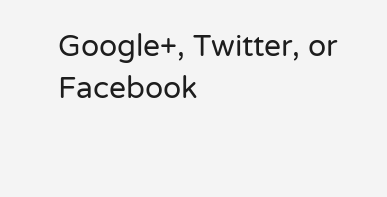Google+, Twitter, or Facebook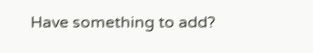Have something to add?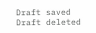Draft saved Draft deleted